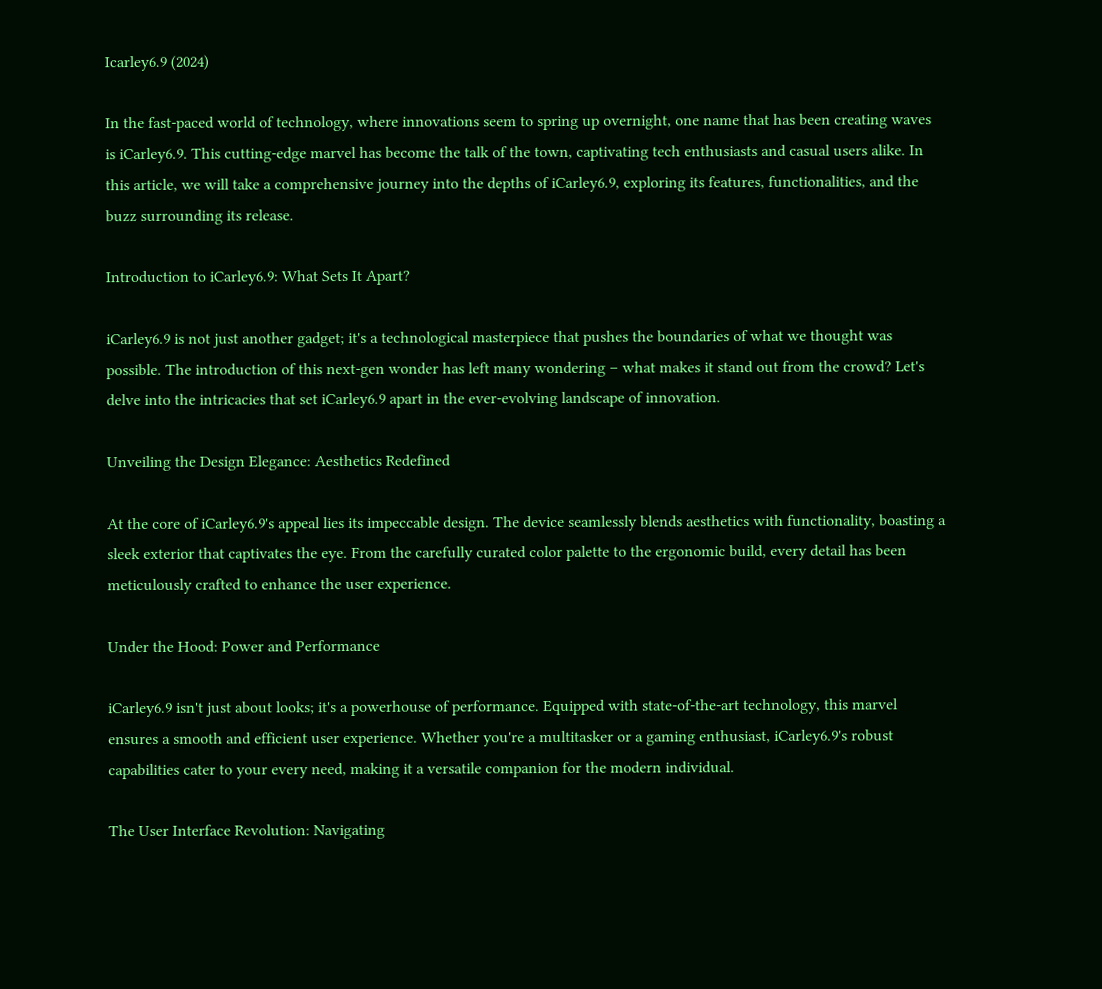Icarley6.9 (2024)

In the fast-paced world of technology, where innovations seem to spring up overnight, one name that has been creating waves is iCarley6.9. This cutting-edge marvel has become the talk of the town, captivating tech enthusiasts and casual users alike. In this article, we will take a comprehensive journey into the depths of iCarley6.9, exploring its features, functionalities, and the buzz surrounding its release.

Introduction to iCarley6.9: What Sets It Apart?

iCarley6.9 is not just another gadget; it's a technological masterpiece that pushes the boundaries of what we thought was possible. The introduction of this next-gen wonder has left many wondering – what makes it stand out from the crowd? Let's delve into the intricacies that set iCarley6.9 apart in the ever-evolving landscape of innovation.

Unveiling the Design Elegance: Aesthetics Redefined

At the core of iCarley6.9's appeal lies its impeccable design. The device seamlessly blends aesthetics with functionality, boasting a sleek exterior that captivates the eye. From the carefully curated color palette to the ergonomic build, every detail has been meticulously crafted to enhance the user experience.

Under the Hood: Power and Performance

iCarley6.9 isn't just about looks; it's a powerhouse of performance. Equipped with state-of-the-art technology, this marvel ensures a smooth and efficient user experience. Whether you're a multitasker or a gaming enthusiast, iCarley6.9's robust capabilities cater to your every need, making it a versatile companion for the modern individual.

The User Interface Revolution: Navigating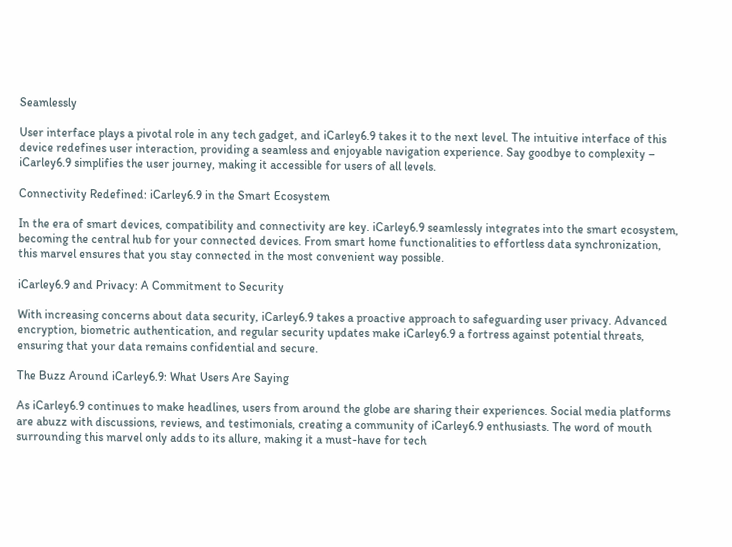Seamlessly

User interface plays a pivotal role in any tech gadget, and iCarley6.9 takes it to the next level. The intuitive interface of this device redefines user interaction, providing a seamless and enjoyable navigation experience. Say goodbye to complexity – iCarley6.9 simplifies the user journey, making it accessible for users of all levels.

Connectivity Redefined: iCarley6.9 in the Smart Ecosystem

In the era of smart devices, compatibility and connectivity are key. iCarley6.9 seamlessly integrates into the smart ecosystem, becoming the central hub for your connected devices. From smart home functionalities to effortless data synchronization, this marvel ensures that you stay connected in the most convenient way possible.

iCarley6.9 and Privacy: A Commitment to Security

With increasing concerns about data security, iCarley6.9 takes a proactive approach to safeguarding user privacy. Advanced encryption, biometric authentication, and regular security updates make iCarley6.9 a fortress against potential threats, ensuring that your data remains confidential and secure.

The Buzz Around iCarley6.9: What Users Are Saying

As iCarley6.9 continues to make headlines, users from around the globe are sharing their experiences. Social media platforms are abuzz with discussions, reviews, and testimonials, creating a community of iCarley6.9 enthusiasts. The word of mouth surrounding this marvel only adds to its allure, making it a must-have for tech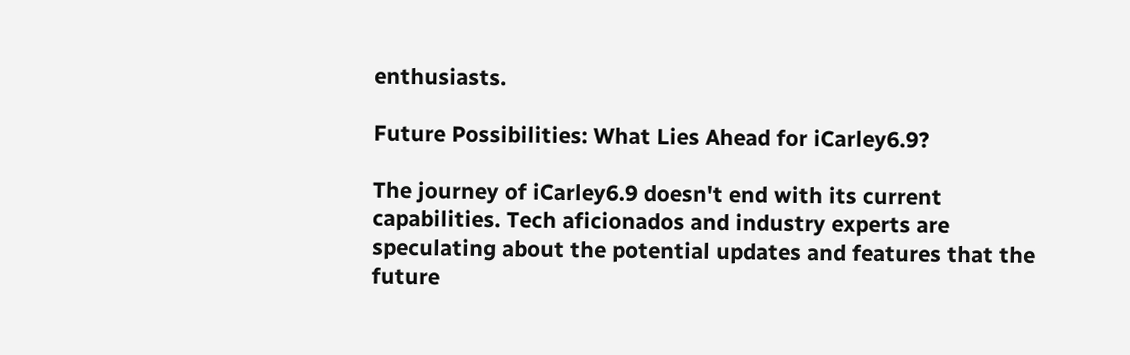enthusiasts.

Future Possibilities: What Lies Ahead for iCarley6.9?

The journey of iCarley6.9 doesn't end with its current capabilities. Tech aficionados and industry experts are speculating about the potential updates and features that the future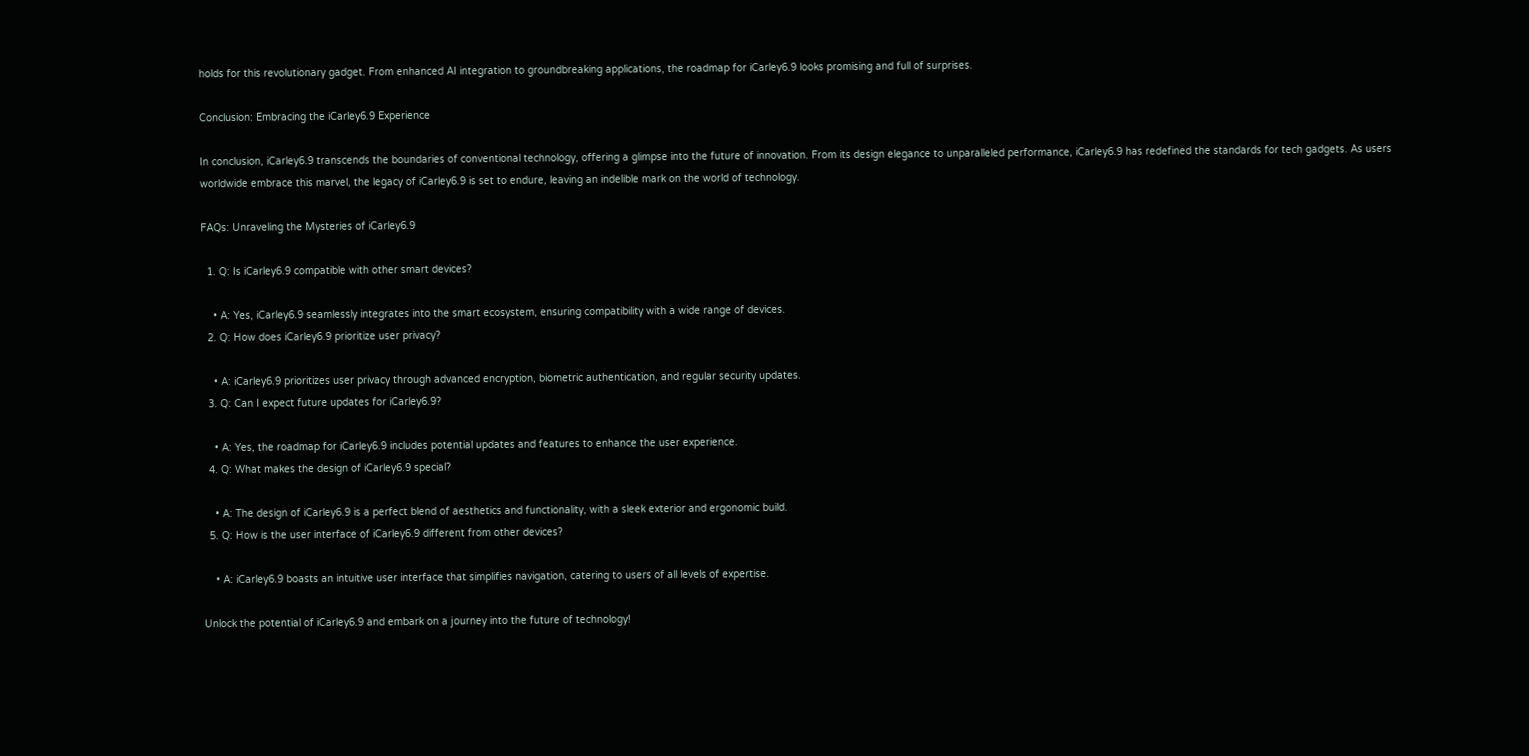holds for this revolutionary gadget. From enhanced AI integration to groundbreaking applications, the roadmap for iCarley6.9 looks promising and full of surprises.

Conclusion: Embracing the iCarley6.9 Experience

In conclusion, iCarley6.9 transcends the boundaries of conventional technology, offering a glimpse into the future of innovation. From its design elegance to unparalleled performance, iCarley6.9 has redefined the standards for tech gadgets. As users worldwide embrace this marvel, the legacy of iCarley6.9 is set to endure, leaving an indelible mark on the world of technology.

FAQs: Unraveling the Mysteries of iCarley6.9

  1. Q: Is iCarley6.9 compatible with other smart devices?

    • A: Yes, iCarley6.9 seamlessly integrates into the smart ecosystem, ensuring compatibility with a wide range of devices.
  2. Q: How does iCarley6.9 prioritize user privacy?

    • A: iCarley6.9 prioritizes user privacy through advanced encryption, biometric authentication, and regular security updates.
  3. Q: Can I expect future updates for iCarley6.9?

    • A: Yes, the roadmap for iCarley6.9 includes potential updates and features to enhance the user experience.
  4. Q: What makes the design of iCarley6.9 special?

    • A: The design of iCarley6.9 is a perfect blend of aesthetics and functionality, with a sleek exterior and ergonomic build.
  5. Q: How is the user interface of iCarley6.9 different from other devices?

    • A: iCarley6.9 boasts an intuitive user interface that simplifies navigation, catering to users of all levels of expertise.

Unlock the potential of iCarley6.9 and embark on a journey into the future of technology!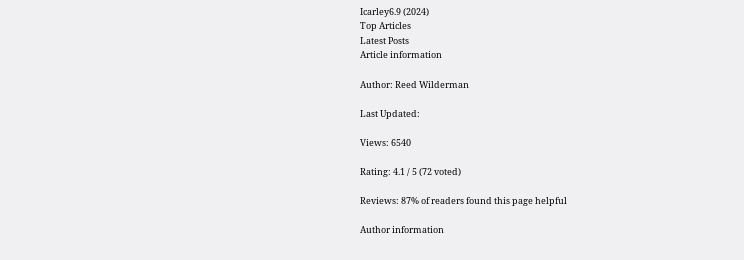Icarley6.9 (2024)
Top Articles
Latest Posts
Article information

Author: Reed Wilderman

Last Updated:

Views: 6540

Rating: 4.1 / 5 (72 voted)

Reviews: 87% of readers found this page helpful

Author information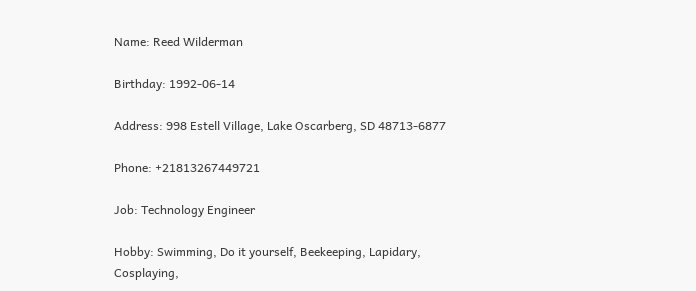Name: Reed Wilderman

Birthday: 1992-06-14

Address: 998 Estell Village, Lake Oscarberg, SD 48713-6877

Phone: +21813267449721

Job: Technology Engineer

Hobby: Swimming, Do it yourself, Beekeeping, Lapidary, Cosplaying,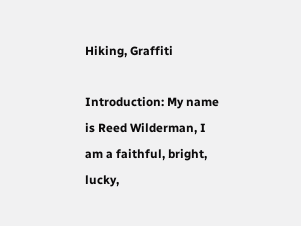Hiking, Graffiti

Introduction: My name is Reed Wilderman, I am a faithful, bright, lucky,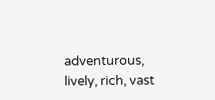adventurous, lively, rich, vast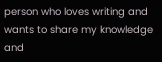person who loves writing and wants to share my knowledge and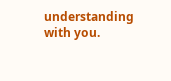understanding with you.